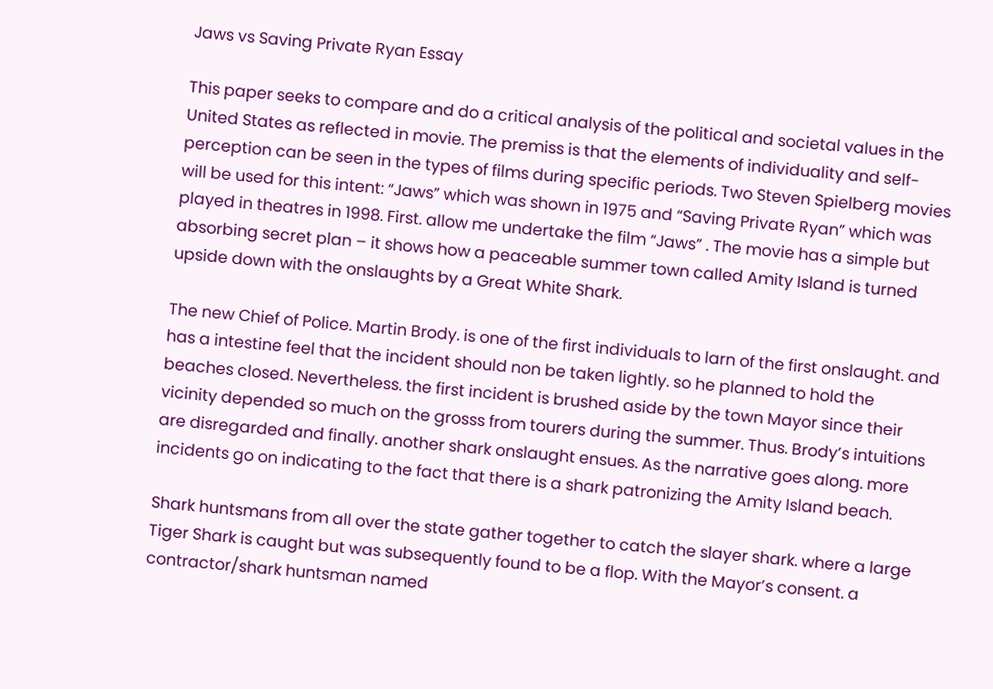Jaws vs Saving Private Ryan Essay

This paper seeks to compare and do a critical analysis of the political and societal values in the United States as reflected in movie. The premiss is that the elements of individuality and self-perception can be seen in the types of films during specific periods. Two Steven Spielberg movies will be used for this intent: “Jaws” which was shown in 1975 and “Saving Private Ryan” which was played in theatres in 1998. First. allow me undertake the film “Jaws” . The movie has a simple but absorbing secret plan – it shows how a peaceable summer town called Amity Island is turned upside down with the onslaughts by a Great White Shark.

The new Chief of Police. Martin Brody. is one of the first individuals to larn of the first onslaught. and has a intestine feel that the incident should non be taken lightly. so he planned to hold the beaches closed. Nevertheless. the first incident is brushed aside by the town Mayor since their vicinity depended so much on the grosss from tourers during the summer. Thus. Brody’s intuitions are disregarded and finally. another shark onslaught ensues. As the narrative goes along. more incidents go on indicating to the fact that there is a shark patronizing the Amity Island beach.

Shark huntsmans from all over the state gather together to catch the slayer shark. where a large Tiger Shark is caught but was subsequently found to be a flop. With the Mayor’s consent. a contractor/shark huntsman named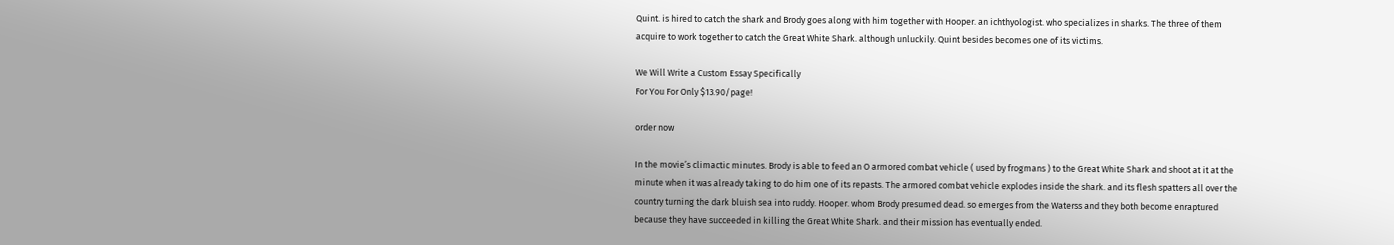Quint. is hired to catch the shark and Brody goes along with him together with Hooper. an ichthyologist. who specializes in sharks. The three of them acquire to work together to catch the Great White Shark. although unluckily. Quint besides becomes one of its victims.

We Will Write a Custom Essay Specifically
For You For Only $13.90/page!

order now

In the movie’s climactic minutes. Brody is able to feed an O armored combat vehicle ( used by frogmans ) to the Great White Shark and shoot at it at the minute when it was already taking to do him one of its repasts. The armored combat vehicle explodes inside the shark. and its flesh spatters all over the country turning the dark bluish sea into ruddy. Hooper. whom Brody presumed dead. so emerges from the Waterss and they both become enraptured because they have succeeded in killing the Great White Shark. and their mission has eventually ended.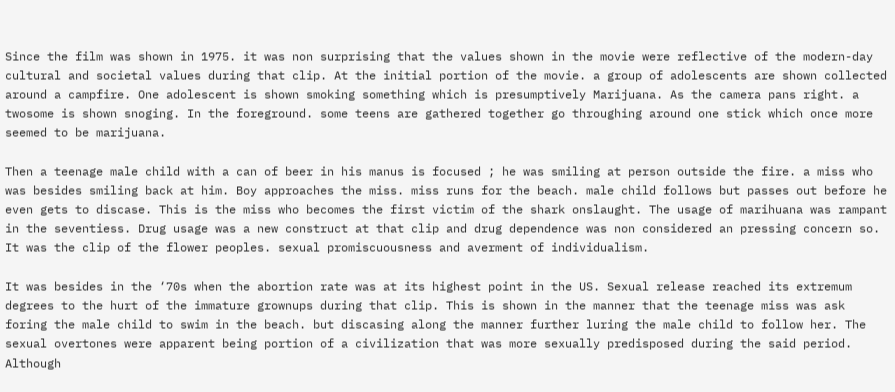Since the film was shown in 1975. it was non surprising that the values shown in the movie were reflective of the modern-day cultural and societal values during that clip. At the initial portion of the movie. a group of adolescents are shown collected around a campfire. One adolescent is shown smoking something which is presumptively Marijuana. As the camera pans right. a twosome is shown snoging. In the foreground. some teens are gathered together go throughing around one stick which once more seemed to be marijuana.

Then a teenage male child with a can of beer in his manus is focused ; he was smiling at person outside the fire. a miss who was besides smiling back at him. Boy approaches the miss. miss runs for the beach. male child follows but passes out before he even gets to discase. This is the miss who becomes the first victim of the shark onslaught. The usage of marihuana was rampant in the seventiess. Drug usage was a new construct at that clip and drug dependence was non considered an pressing concern so. It was the clip of the flower peoples. sexual promiscuousness and averment of individualism.

It was besides in the ‘70s when the abortion rate was at its highest point in the US. Sexual release reached its extremum degrees to the hurt of the immature grownups during that clip. This is shown in the manner that the teenage miss was ask foring the male child to swim in the beach. but discasing along the manner further luring the male child to follow her. The sexual overtones were apparent being portion of a civilization that was more sexually predisposed during the said period. Although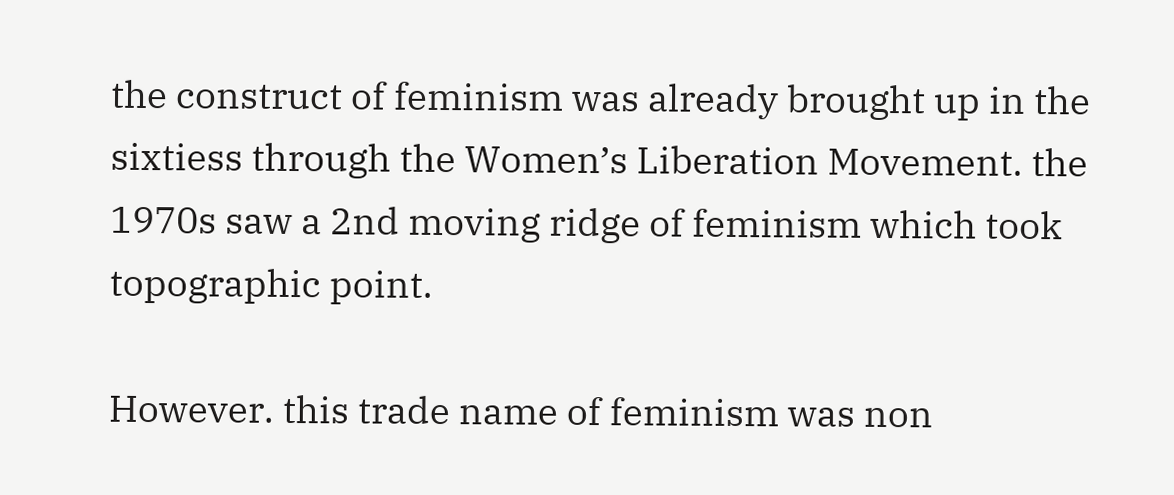the construct of feminism was already brought up in the sixtiess through the Women’s Liberation Movement. the 1970s saw a 2nd moving ridge of feminism which took topographic point.

However. this trade name of feminism was non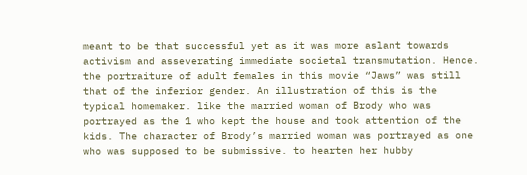meant to be that successful yet as it was more aslant towards activism and asseverating immediate societal transmutation. Hence. the portraiture of adult females in this movie “Jaws” was still that of the inferior gender. An illustration of this is the typical homemaker. like the married woman of Brody who was portrayed as the 1 who kept the house and took attention of the kids. The character of Brody’s married woman was portrayed as one who was supposed to be submissive. to hearten her hubby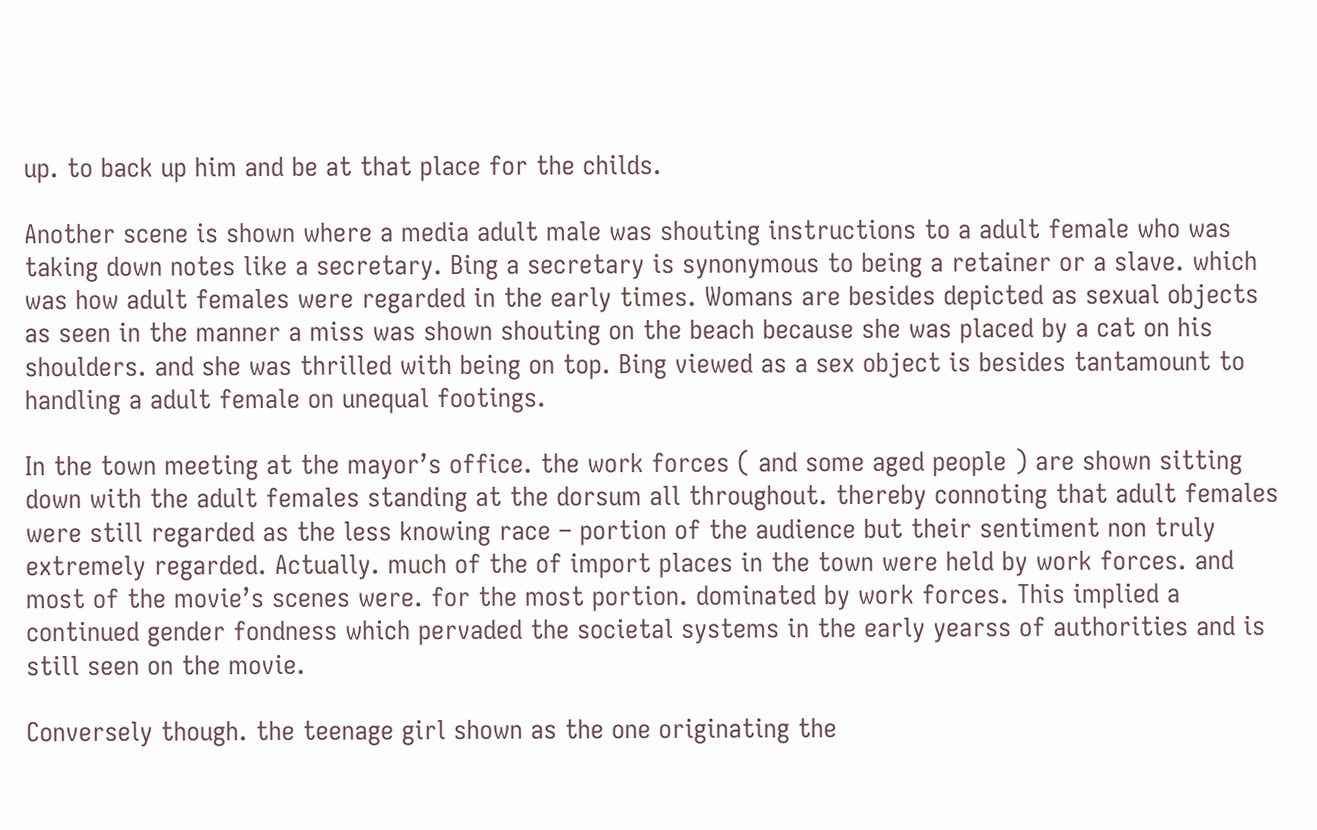up. to back up him and be at that place for the childs.

Another scene is shown where a media adult male was shouting instructions to a adult female who was taking down notes like a secretary. Bing a secretary is synonymous to being a retainer or a slave. which was how adult females were regarded in the early times. Womans are besides depicted as sexual objects as seen in the manner a miss was shown shouting on the beach because she was placed by a cat on his shoulders. and she was thrilled with being on top. Bing viewed as a sex object is besides tantamount to handling a adult female on unequal footings.

In the town meeting at the mayor’s office. the work forces ( and some aged people ) are shown sitting down with the adult females standing at the dorsum all throughout. thereby connoting that adult females were still regarded as the less knowing race – portion of the audience but their sentiment non truly extremely regarded. Actually. much of the of import places in the town were held by work forces. and most of the movie’s scenes were. for the most portion. dominated by work forces. This implied a continued gender fondness which pervaded the societal systems in the early yearss of authorities and is still seen on the movie.

Conversely though. the teenage girl shown as the one originating the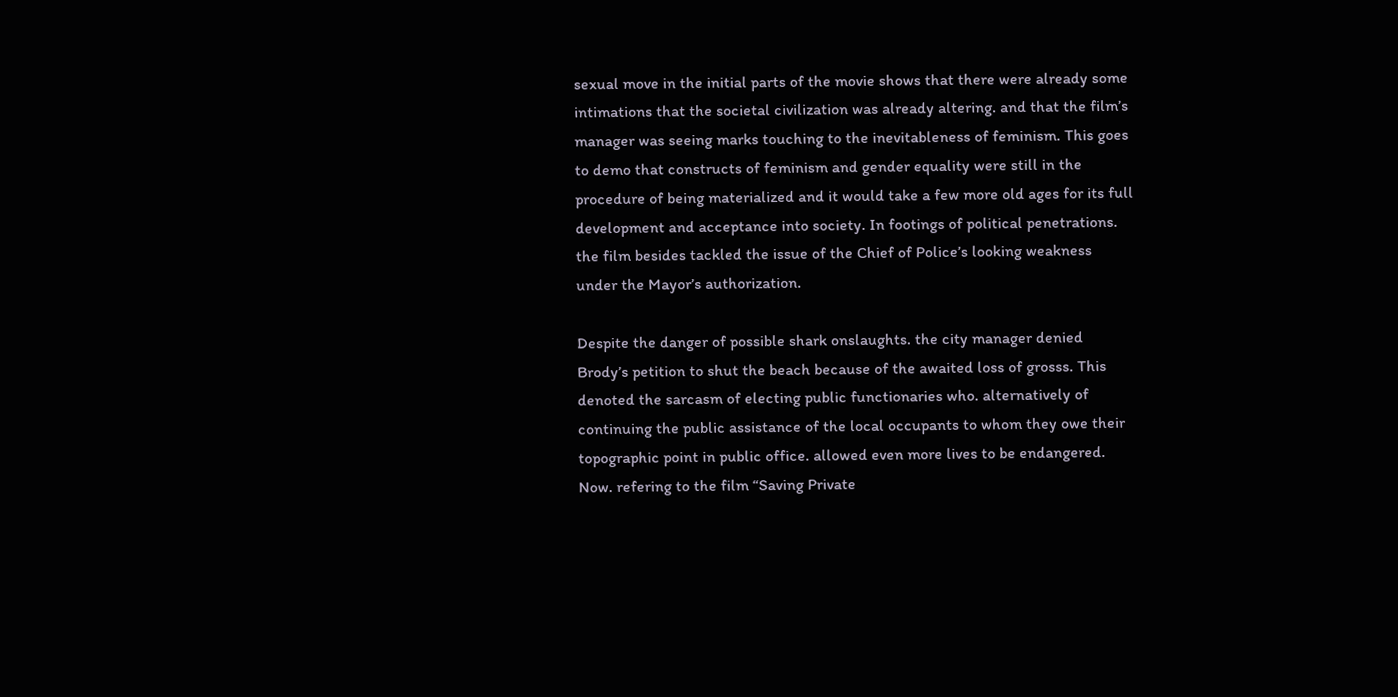sexual move in the initial parts of the movie shows that there were already some intimations that the societal civilization was already altering. and that the film’s manager was seeing marks touching to the inevitableness of feminism. This goes to demo that constructs of feminism and gender equality were still in the procedure of being materialized and it would take a few more old ages for its full development and acceptance into society. In footings of political penetrations. the film besides tackled the issue of the Chief of Police’s looking weakness under the Mayor’s authorization.

Despite the danger of possible shark onslaughts. the city manager denied Brody’s petition to shut the beach because of the awaited loss of grosss. This denoted the sarcasm of electing public functionaries who. alternatively of continuing the public assistance of the local occupants to whom they owe their topographic point in public office. allowed even more lives to be endangered. Now. refering to the film “Saving Private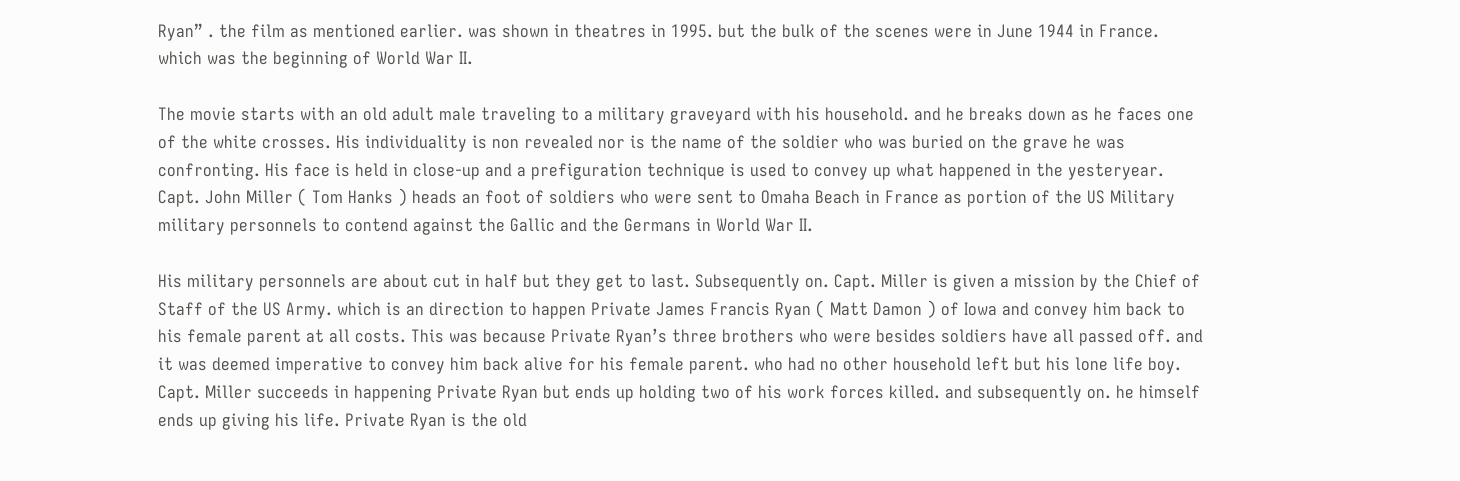Ryan” . the film as mentioned earlier. was shown in theatres in 1995. but the bulk of the scenes were in June 1944 in France. which was the beginning of World War II.

The movie starts with an old adult male traveling to a military graveyard with his household. and he breaks down as he faces one of the white crosses. His individuality is non revealed nor is the name of the soldier who was buried on the grave he was confronting. His face is held in close-up and a prefiguration technique is used to convey up what happened in the yesteryear. Capt. John Miller ( Tom Hanks ) heads an foot of soldiers who were sent to Omaha Beach in France as portion of the US Military military personnels to contend against the Gallic and the Germans in World War II.

His military personnels are about cut in half but they get to last. Subsequently on. Capt. Miller is given a mission by the Chief of Staff of the US Army. which is an direction to happen Private James Francis Ryan ( Matt Damon ) of Iowa and convey him back to his female parent at all costs. This was because Private Ryan’s three brothers who were besides soldiers have all passed off. and it was deemed imperative to convey him back alive for his female parent. who had no other household left but his lone life boy. Capt. Miller succeeds in happening Private Ryan but ends up holding two of his work forces killed. and subsequently on. he himself ends up giving his life. Private Ryan is the old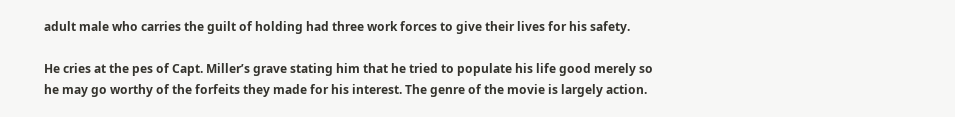adult male who carries the guilt of holding had three work forces to give their lives for his safety.

He cries at the pes of Capt. Miller’s grave stating him that he tried to populate his life good merely so he may go worthy of the forfeits they made for his interest. The genre of the movie is largely action.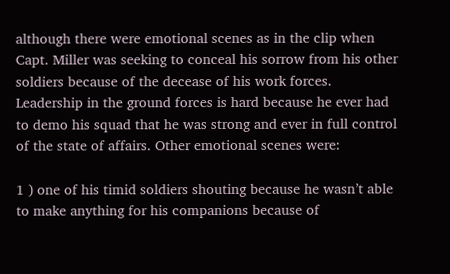although there were emotional scenes as in the clip when Capt. Miller was seeking to conceal his sorrow from his other soldiers because of the decease of his work forces. Leadership in the ground forces is hard because he ever had to demo his squad that he was strong and ever in full control of the state of affairs. Other emotional scenes were:

1 ) one of his timid soldiers shouting because he wasn’t able to make anything for his companions because of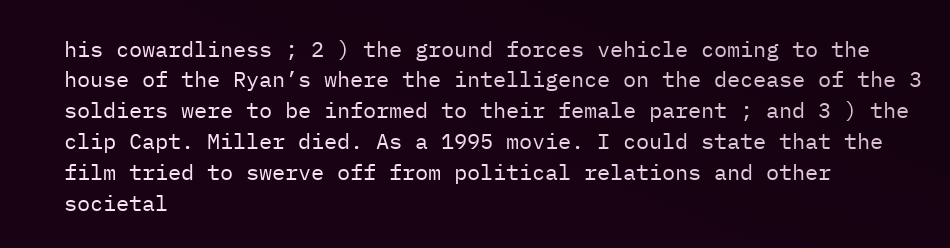his cowardliness ; 2 ) the ground forces vehicle coming to the house of the Ryan’s where the intelligence on the decease of the 3 soldiers were to be informed to their female parent ; and 3 ) the clip Capt. Miller died. As a 1995 movie. I could state that the film tried to swerve off from political relations and other societal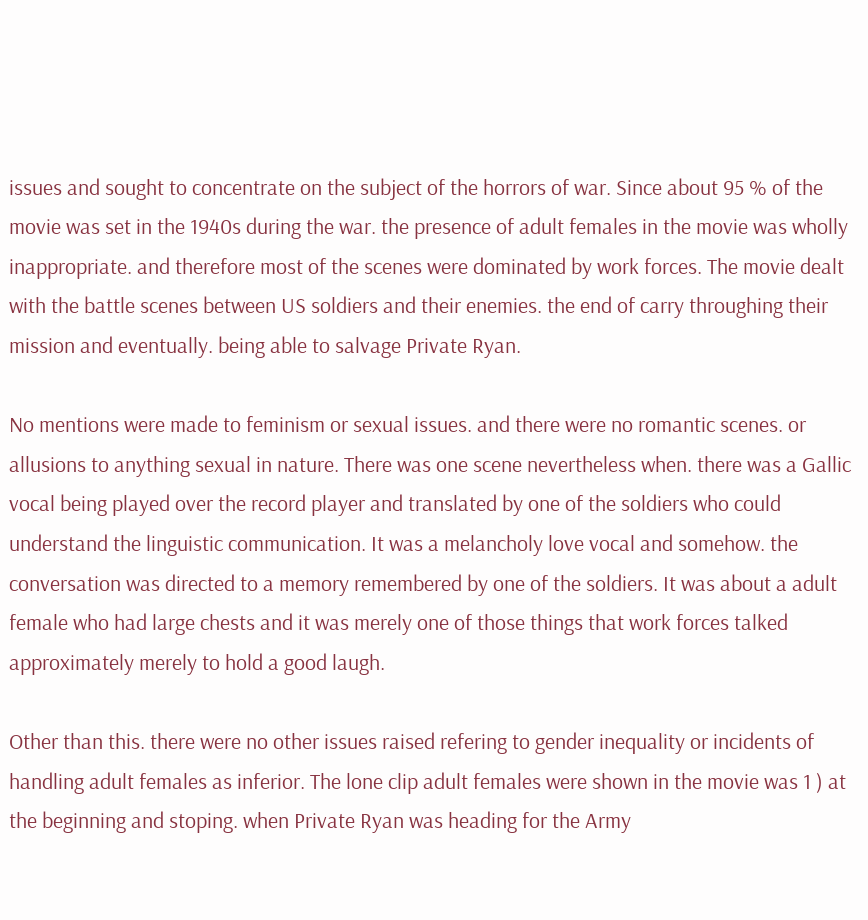issues and sought to concentrate on the subject of the horrors of war. Since about 95 % of the movie was set in the 1940s during the war. the presence of adult females in the movie was wholly inappropriate. and therefore most of the scenes were dominated by work forces. The movie dealt with the battle scenes between US soldiers and their enemies. the end of carry throughing their mission and eventually. being able to salvage Private Ryan.

No mentions were made to feminism or sexual issues. and there were no romantic scenes. or allusions to anything sexual in nature. There was one scene nevertheless when. there was a Gallic vocal being played over the record player and translated by one of the soldiers who could understand the linguistic communication. It was a melancholy love vocal and somehow. the conversation was directed to a memory remembered by one of the soldiers. It was about a adult female who had large chests and it was merely one of those things that work forces talked approximately merely to hold a good laugh.

Other than this. there were no other issues raised refering to gender inequality or incidents of handling adult females as inferior. The lone clip adult females were shown in the movie was 1 ) at the beginning and stoping. when Private Ryan was heading for the Army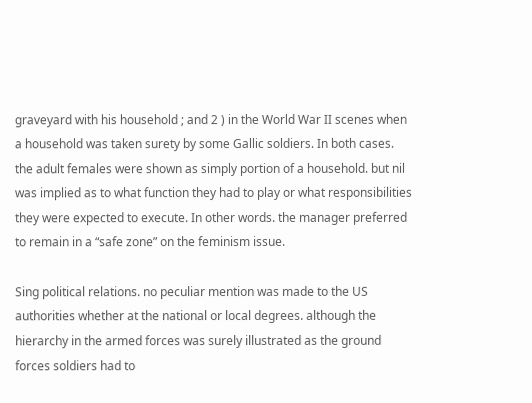graveyard with his household ; and 2 ) in the World War II scenes when a household was taken surety by some Gallic soldiers. In both cases. the adult females were shown as simply portion of a household. but nil was implied as to what function they had to play or what responsibilities they were expected to execute. In other words. the manager preferred to remain in a “safe zone” on the feminism issue.

Sing political relations. no peculiar mention was made to the US authorities whether at the national or local degrees. although the hierarchy in the armed forces was surely illustrated as the ground forces soldiers had to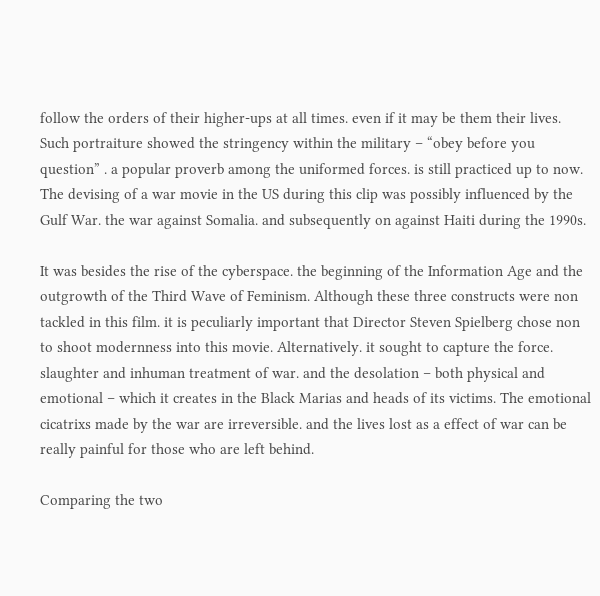follow the orders of their higher-ups at all times. even if it may be them their lives. Such portraiture showed the stringency within the military – “obey before you question” . a popular proverb among the uniformed forces. is still practiced up to now. The devising of a war movie in the US during this clip was possibly influenced by the Gulf War. the war against Somalia. and subsequently on against Haiti during the 1990s.

It was besides the rise of the cyberspace. the beginning of the Information Age and the outgrowth of the Third Wave of Feminism. Although these three constructs were non tackled in this film. it is peculiarly important that Director Steven Spielberg chose non to shoot modernness into this movie. Alternatively. it sought to capture the force. slaughter and inhuman treatment of war. and the desolation – both physical and emotional – which it creates in the Black Marias and heads of its victims. The emotional cicatrixs made by the war are irreversible. and the lives lost as a effect of war can be really painful for those who are left behind.

Comparing the two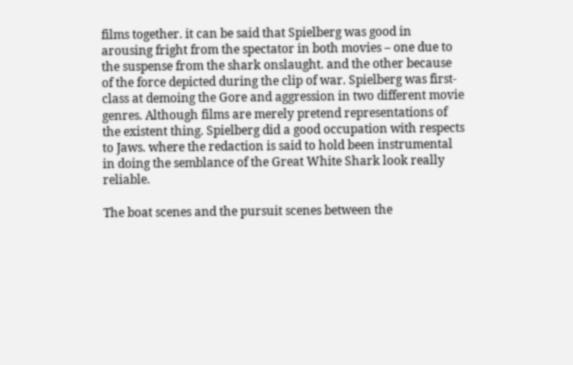films together. it can be said that Spielberg was good in arousing fright from the spectator in both movies – one due to the suspense from the shark onslaught. and the other because of the force depicted during the clip of war. Spielberg was first-class at demoing the Gore and aggression in two different movie genres. Although films are merely pretend representations of the existent thing. Spielberg did a good occupation with respects to Jaws. where the redaction is said to hold been instrumental in doing the semblance of the Great White Shark look really reliable.

The boat scenes and the pursuit scenes between the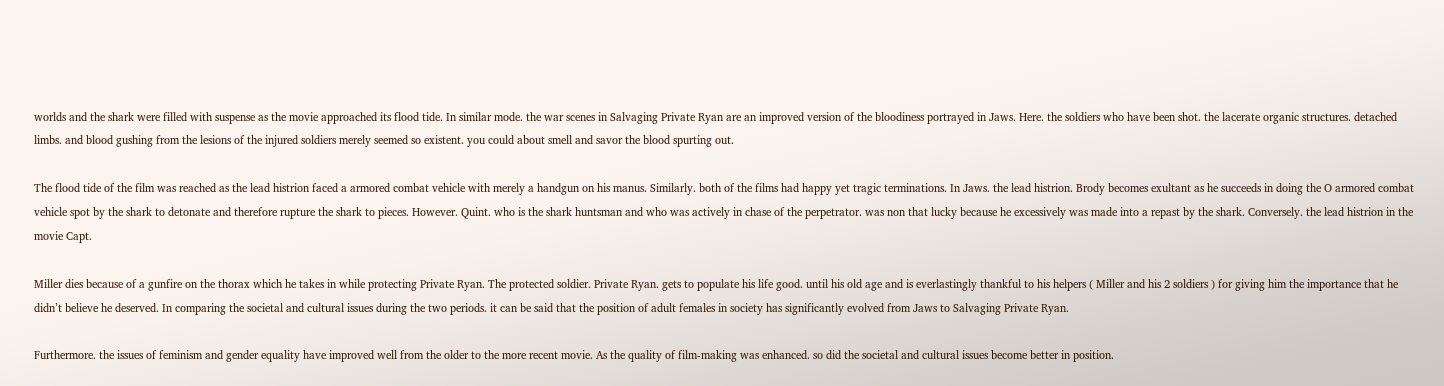worlds and the shark were filled with suspense as the movie approached its flood tide. In similar mode. the war scenes in Salvaging Private Ryan are an improved version of the bloodiness portrayed in Jaws. Here. the soldiers who have been shot. the lacerate organic structures. detached limbs. and blood gushing from the lesions of the injured soldiers merely seemed so existent. you could about smell and savor the blood spurting out.

The flood tide of the film was reached as the lead histrion faced a armored combat vehicle with merely a handgun on his manus. Similarly. both of the films had happy yet tragic terminations. In Jaws. the lead histrion. Brody becomes exultant as he succeeds in doing the O armored combat vehicle spot by the shark to detonate and therefore rupture the shark to pieces. However. Quint. who is the shark huntsman and who was actively in chase of the perpetrator. was non that lucky because he excessively was made into a repast by the shark. Conversely. the lead histrion in the movie Capt.

Miller dies because of a gunfire on the thorax which he takes in while protecting Private Ryan. The protected soldier. Private Ryan. gets to populate his life good. until his old age and is everlastingly thankful to his helpers ( Miller and his 2 soldiers ) for giving him the importance that he didn’t believe he deserved. In comparing the societal and cultural issues during the two periods. it can be said that the position of adult females in society has significantly evolved from Jaws to Salvaging Private Ryan.

Furthermore. the issues of feminism and gender equality have improved well from the older to the more recent movie. As the quality of film-making was enhanced. so did the societal and cultural issues become better in position.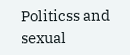Politicss and sexual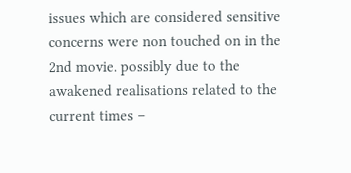issues which are considered sensitive concerns were non touched on in the 2nd movie. possibly due to the awakened realisations related to the current times –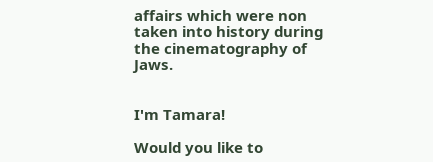affairs which were non taken into history during the cinematography of Jaws.


I'm Tamara!

Would you like to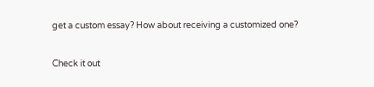get a custom essay? How about receiving a customized one?

Check it out